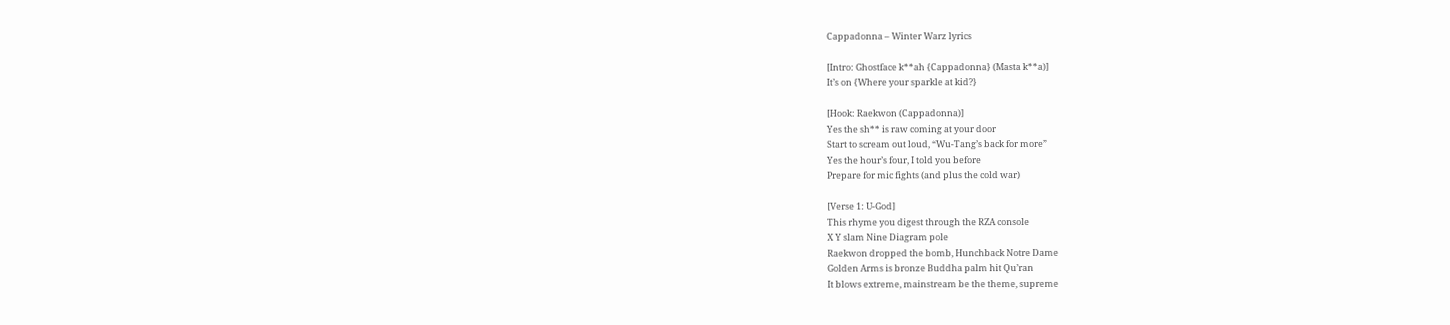Cappadonna – Winter Warz lyrics

[Intro: Ghostface k**ah {Cappadonna} (Masta k**a)]
It’s on {Where your sparkle at kid?}

[Hook: Raekwon (Cappadonna)]
Yes the sh** is raw coming at your door
Start to scream out loud, “Wu-Tang’s back for more”
Yes the hour’s four, I told you before
Prepare for mic fights (and plus the cold war)

[Verse 1: U-God]
This rhyme you digest through the RZA console
X Y slam Nine Diagram pole
Raekwon dropped the bomb, Hunchback Notre Dame
Golden Arms is bronze Buddha palm hit Qu’ran
It blows extreme, mainstream be the theme, supreme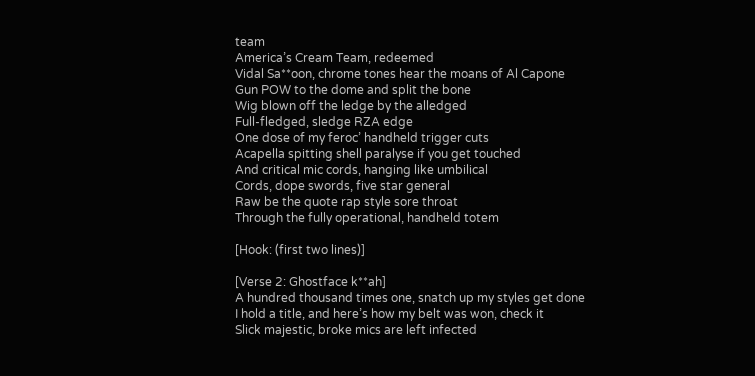team
America’s Cream Team, redeemed
Vidal Sa**oon, chrome tones hear the moans of Al Capone
Gun POW to the dome and split the bone
Wig blown off the ledge by the alledged
Full-fledged, sledge RZA edge
One dose of my feroc’ handheld trigger cuts
Acapella spitting shell paralyse if you get touched
And critical mic cords, hanging like umbilical
Cords, dope swords, five star general
Raw be the quote rap style sore throat
Through the fully operational, handheld totem

[Hook: (first two lines)]

[Verse 2: Ghostface k**ah]
A hundred thousand times one, snatch up my styles get done
I hold a title, and here’s how my belt was won, check it
Slick majestic, broke mics are left infected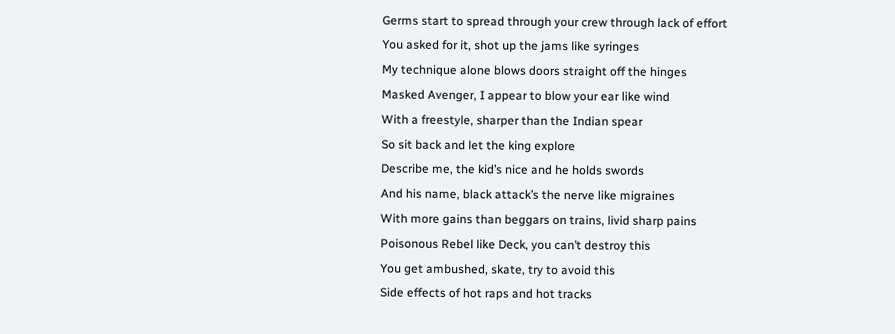Germs start to spread through your crew through lack of effort
You asked for it, shot up the jams like syringes
My technique alone blows doors straight off the hinges
Masked Avenger, I appear to blow your ear like wind
With a freestyle, sharper than the Indian spear
So sit back and let the king explore
Describe me, the kid’s nice and he holds swords
And his name, black attack’s the nerve like migraines
With more gains than beggars on trains, livid sharp pains
Poisonous Rebel like Deck, you can’t destroy this
You get ambushed, skate, try to avoid this
Side effects of hot raps and hot tracks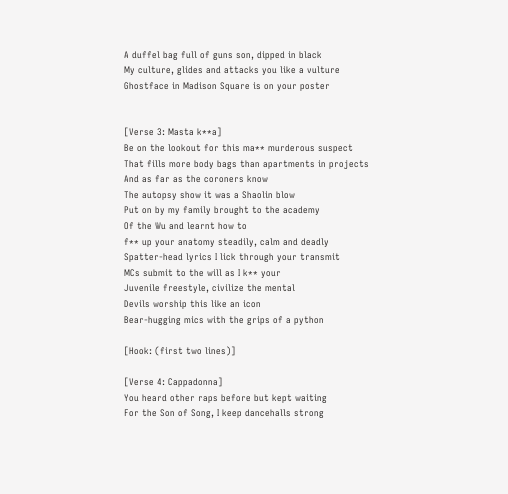A duffel bag full of guns son, dipped in black
My culture, glides and attacks you like a vulture
Ghostface in Madison Square is on your poster


[Verse 3: Masta k**a]
Be on the lookout for this ma** murderous suspect
That fills more body bags than apartments in projects
And as far as the coroners know
The autopsy show it was a Shaolin blow
Put on by my family brought to the academy
Of the Wu and learnt how to
f** up your anatomy steadily, calm and deadly
Spatter-head lyrics I lick through your transmit
MCs submit to the will as I k** your
Juvenile freestyle, civilize the mental
Devils worship this like an icon
Bear-hugging mics with the grips of a python

[Hook: (first two lines)]

[Verse 4: Cappadonna]
You heard other raps before but kept waiting
For the Son of Song, I keep dancehalls strong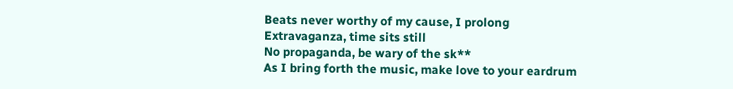Beats never worthy of my cause, I prolong
Extravaganza, time sits still
No propaganda, be wary of the sk**
As I bring forth the music, make love to your eardrum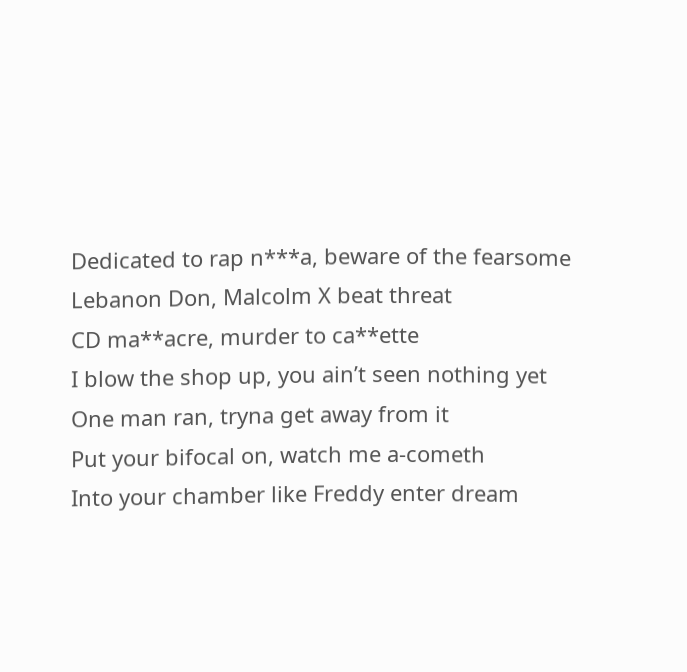Dedicated to rap n***a, beware of the fearsome
Lebanon Don, Malcolm X beat threat
CD ma**acre, murder to ca**ette
I blow the shop up, you ain’t seen nothing yet
One man ran, tryna get away from it
Put your bifocal on, watch me a-cometh
Into your chamber like Freddy enter dream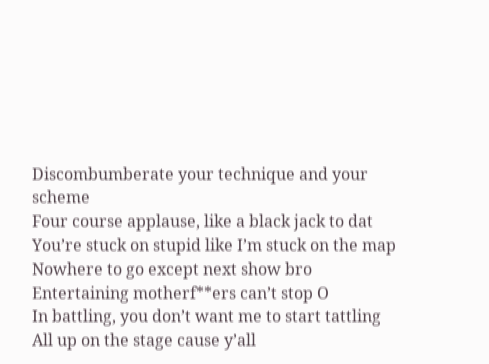Discombumberate your technique and your scheme
Four course applause, like a black jack to dat
You’re stuck on stupid like I’m stuck on the map
Nowhere to go except next show bro
Entertaining motherf**ers can’t stop O
In battling, you don’t want me to start tattling
All up on the stage cause y’all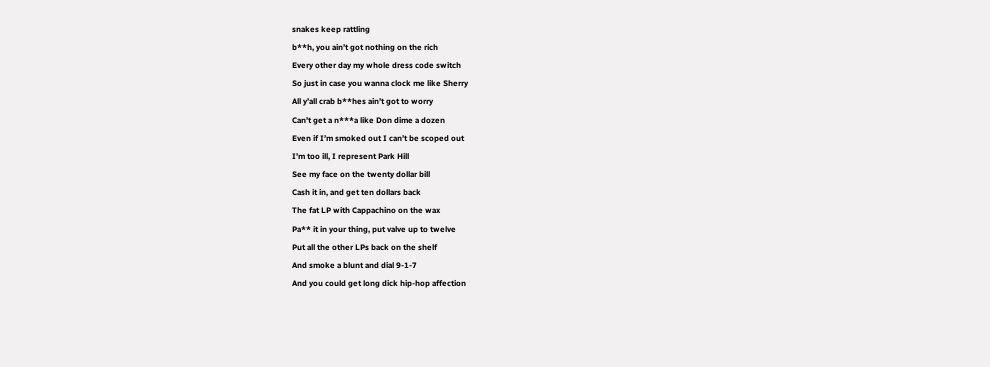snakes keep rattling
b**h, you ain’t got nothing on the rich
Every other day my whole dress code switch
So just in case you wanna clock me like Sherry
All y’all crab b**hes ain’t got to worry
Can’t get a n***a like Don dime a dozen
Even if I’m smoked out I can’t be scoped out
I’m too ill, I represent Park Hill
See my face on the twenty dollar bill
Cash it in, and get ten dollars back
The fat LP with Cappachino on the wax
Pa** it in your thing, put valve up to twelve
Put all the other LPs back on the shelf
And smoke a blunt and dial 9-1-7
And you could get long dick hip-hop affection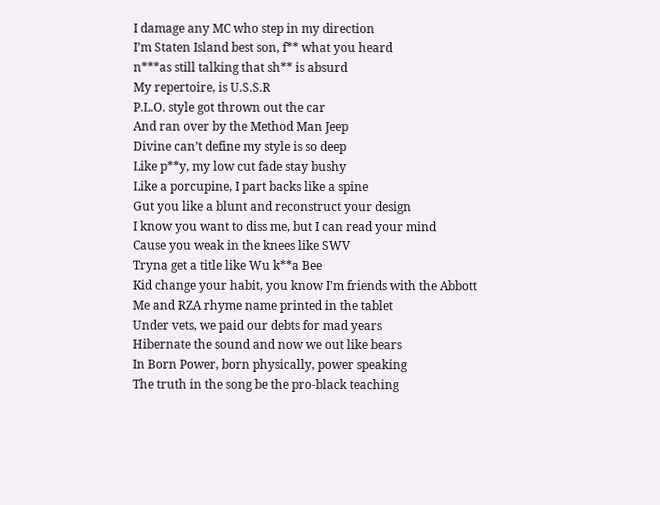I damage any MC who step in my direction
I’m Staten Island best son, f** what you heard
n***as still talking that sh** is absurd
My repertoire, is U.S.S.R
P.L.O. style got thrown out the car
And ran over by the Method Man Jeep
Divine can’t define my style is so deep
Like p**y, my low cut fade stay bushy
Like a porcupine, I part backs like a spine
Gut you like a blunt and reconstruct your design
I know you want to diss me, but I can read your mind
Cause you weak in the knees like SWV
Tryna get a title like Wu k**a Bee
Kid change your habit, you know I’m friends with the Abbott
Me and RZA rhyme name printed in the tablet
Under vets, we paid our debts for mad years
Hibernate the sound and now we out like bears
In Born Power, born physically, power speaking
The truth in the song be the pro-black teaching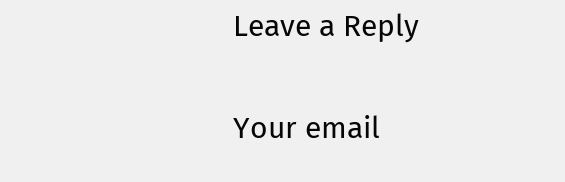Leave a Reply

Your email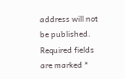address will not be published. Required fields are marked *